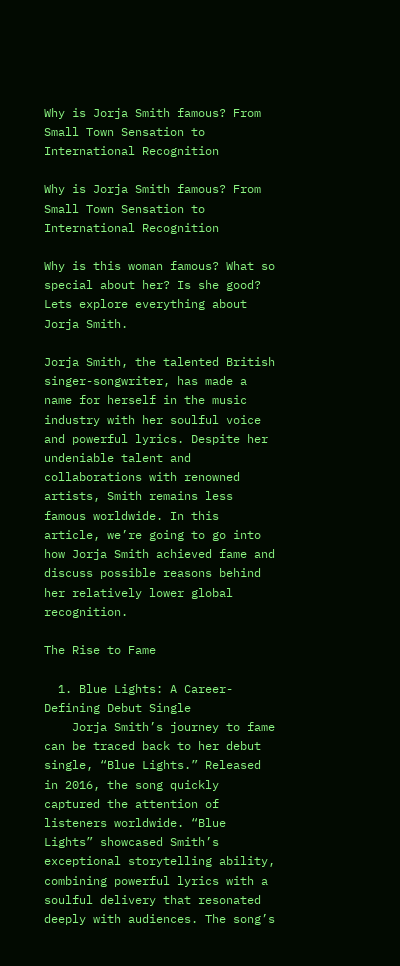Why is Jorja Smith famous? From Small Town Sensation to International Recognition

Why is Jorja Smith famous? From Small Town Sensation to International Recognition

Why is this woman famous? What so special about her? Is she good? Lets explore everything about Jorja Smith.

Jorja Smith, the talented British singer-songwriter, has made a name for herself in the music industry with her soulful voice and powerful lyrics. Despite her undeniable talent and collaborations with renowned artists, Smith remains less famous worldwide. In this article, we’re going to go into how Jorja Smith achieved fame and discuss possible reasons behind her relatively lower global recognition.

The Rise to Fame

  1. Blue Lights: A Career-Defining Debut Single
    Jorja Smith’s journey to fame can be traced back to her debut single, “Blue Lights.” Released in 2016, the song quickly captured the attention of listeners worldwide. “Blue Lights” showcased Smith’s exceptional storytelling ability, combining powerful lyrics with a soulful delivery that resonated deeply with audiences. The song’s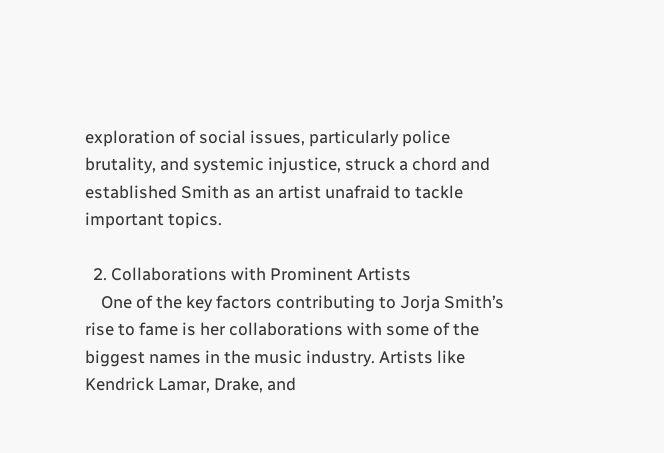exploration of social issues, particularly police brutality, and systemic injustice, struck a chord and established Smith as an artist unafraid to tackle important topics.

  2. Collaborations with Prominent Artists
    One of the key factors contributing to Jorja Smith’s rise to fame is her collaborations with some of the biggest names in the music industry. Artists like Kendrick Lamar, Drake, and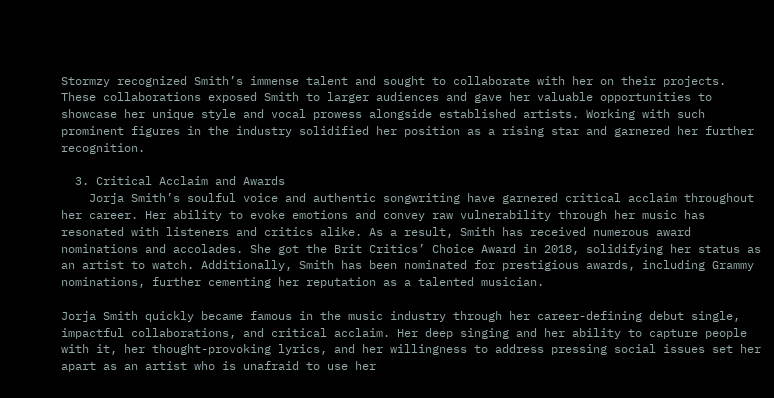Stormzy recognized Smith’s immense talent and sought to collaborate with her on their projects. These collaborations exposed Smith to larger audiences and gave her valuable opportunities to showcase her unique style and vocal prowess alongside established artists. Working with such prominent figures in the industry solidified her position as a rising star and garnered her further recognition.

  3. Critical Acclaim and Awards
    Jorja Smith’s soulful voice and authentic songwriting have garnered critical acclaim throughout her career. Her ability to evoke emotions and convey raw vulnerability through her music has resonated with listeners and critics alike. As a result, Smith has received numerous award nominations and accolades. She got the Brit Critics’ Choice Award in 2018, solidifying her status as an artist to watch. Additionally, Smith has been nominated for prestigious awards, including Grammy nominations, further cementing her reputation as a talented musician.

Jorja Smith quickly became famous in the music industry through her career-defining debut single, impactful collaborations, and critical acclaim. Her deep singing and her ability to capture people with it, her thought-provoking lyrics, and her willingness to address pressing social issues set her apart as an artist who is unafraid to use her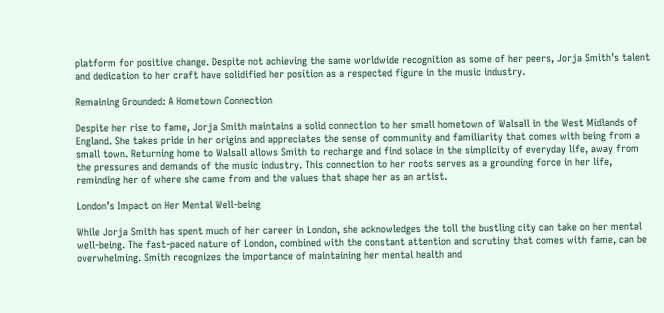platform for positive change. Despite not achieving the same worldwide recognition as some of her peers, Jorja Smith’s talent and dedication to her craft have solidified her position as a respected figure in the music industry.

Remaining Grounded: A Hometown Connection

Despite her rise to fame, Jorja Smith maintains a solid connection to her small hometown of Walsall in the West Midlands of England. She takes pride in her origins and appreciates the sense of community and familiarity that comes with being from a small town. Returning home to Walsall allows Smith to recharge and find solace in the simplicity of everyday life, away from the pressures and demands of the music industry. This connection to her roots serves as a grounding force in her life, reminding her of where she came from and the values that shape her as an artist.

London’s Impact on Her Mental Well-being

While Jorja Smith has spent much of her career in London, she acknowledges the toll the bustling city can take on her mental well-being. The fast-paced nature of London, combined with the constant attention and scrutiny that comes with fame, can be overwhelming. Smith recognizes the importance of maintaining her mental health and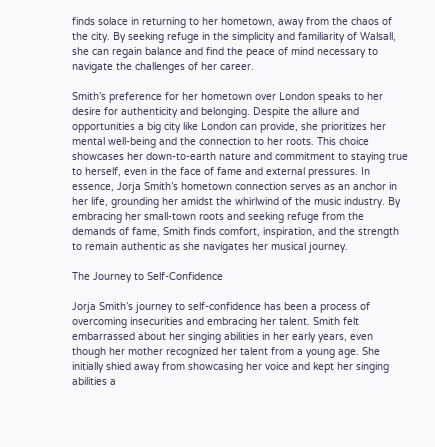finds solace in returning to her hometown, away from the chaos of the city. By seeking refuge in the simplicity and familiarity of Walsall, she can regain balance and find the peace of mind necessary to navigate the challenges of her career.

Smith’s preference for her hometown over London speaks to her desire for authenticity and belonging. Despite the allure and opportunities a big city like London can provide, she prioritizes her mental well-being and the connection to her roots. This choice showcases her down-to-earth nature and commitment to staying true to herself, even in the face of fame and external pressures. In essence, Jorja Smith’s hometown connection serves as an anchor in her life, grounding her amidst the whirlwind of the music industry. By embracing her small-town roots and seeking refuge from the demands of fame, Smith finds comfort, inspiration, and the strength to remain authentic as she navigates her musical journey.

The Journey to Self-Confidence

Jorja Smith’s journey to self-confidence has been a process of overcoming insecurities and embracing her talent. Smith felt embarrassed about her singing abilities in her early years, even though her mother recognized her talent from a young age. She initially shied away from showcasing her voice and kept her singing abilities a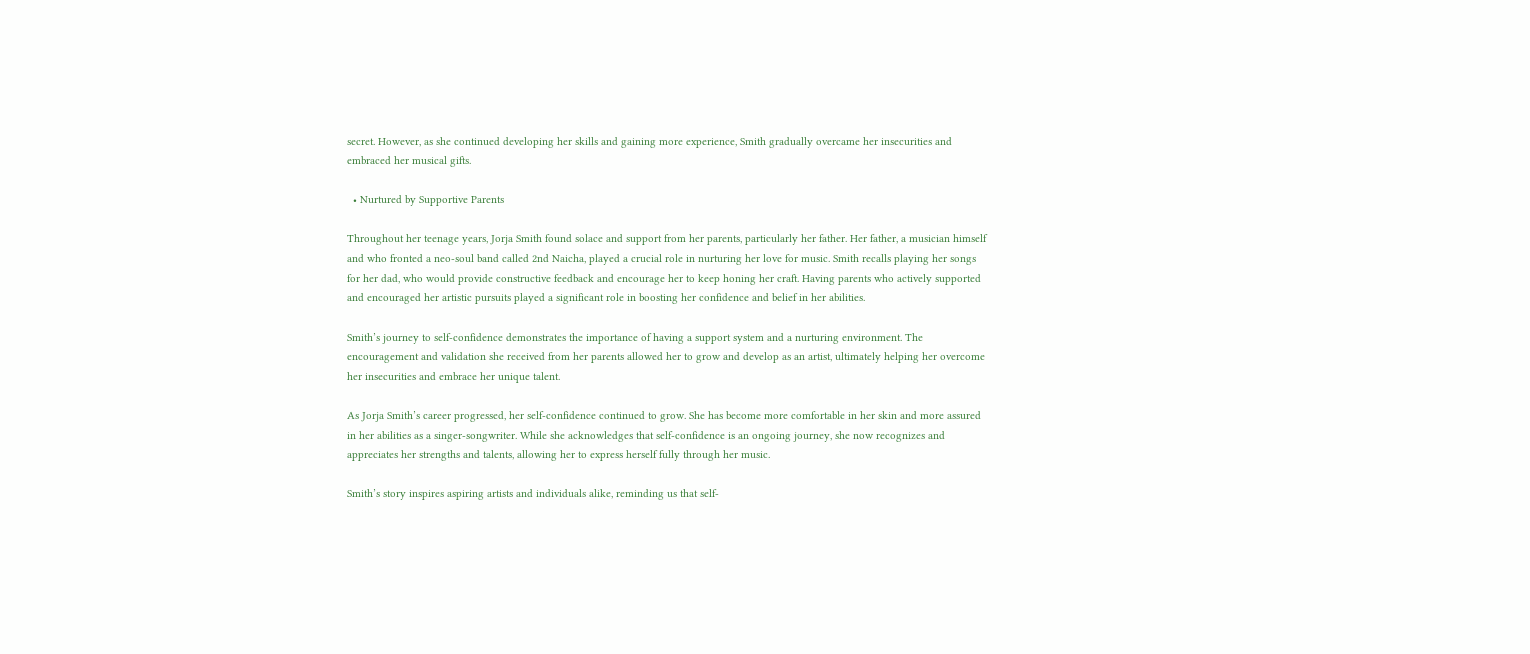secret. However, as she continued developing her skills and gaining more experience, Smith gradually overcame her insecurities and embraced her musical gifts.

  • Nurtured by Supportive Parents

Throughout her teenage years, Jorja Smith found solace and support from her parents, particularly her father. Her father, a musician himself and who fronted a neo-soul band called 2nd Naicha, played a crucial role in nurturing her love for music. Smith recalls playing her songs for her dad, who would provide constructive feedback and encourage her to keep honing her craft. Having parents who actively supported and encouraged her artistic pursuits played a significant role in boosting her confidence and belief in her abilities.

Smith’s journey to self-confidence demonstrates the importance of having a support system and a nurturing environment. The encouragement and validation she received from her parents allowed her to grow and develop as an artist, ultimately helping her overcome her insecurities and embrace her unique talent.

As Jorja Smith’s career progressed, her self-confidence continued to grow. She has become more comfortable in her skin and more assured in her abilities as a singer-songwriter. While she acknowledges that self-confidence is an ongoing journey, she now recognizes and appreciates her strengths and talents, allowing her to express herself fully through her music.

Smith’s story inspires aspiring artists and individuals alike, reminding us that self-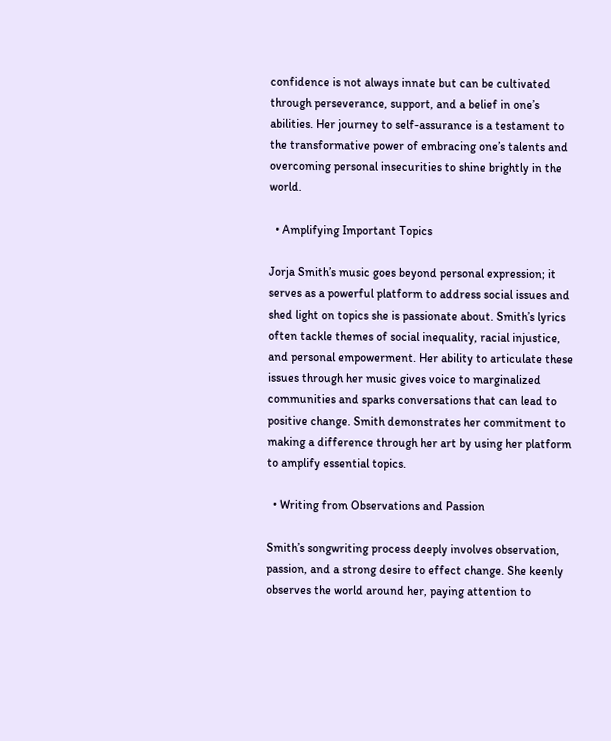confidence is not always innate but can be cultivated through perseverance, support, and a belief in one’s abilities. Her journey to self-assurance is a testament to the transformative power of embracing one’s talents and overcoming personal insecurities to shine brightly in the world.

  • Amplifying Important Topics

Jorja Smith’s music goes beyond personal expression; it serves as a powerful platform to address social issues and shed light on topics she is passionate about. Smith’s lyrics often tackle themes of social inequality, racial injustice, and personal empowerment. Her ability to articulate these issues through her music gives voice to marginalized communities and sparks conversations that can lead to positive change. Smith demonstrates her commitment to making a difference through her art by using her platform to amplify essential topics.

  • Writing from Observations and Passion

Smith’s songwriting process deeply involves observation, passion, and a strong desire to effect change. She keenly observes the world around her, paying attention to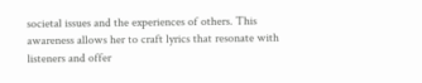societal issues and the experiences of others. This awareness allows her to craft lyrics that resonate with listeners and offer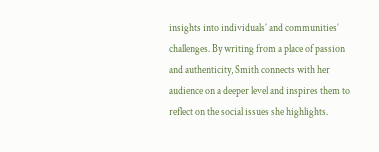insights into individuals’ and communities’ challenges. By writing from a place of passion and authenticity, Smith connects with her audience on a deeper level and inspires them to reflect on the social issues she highlights.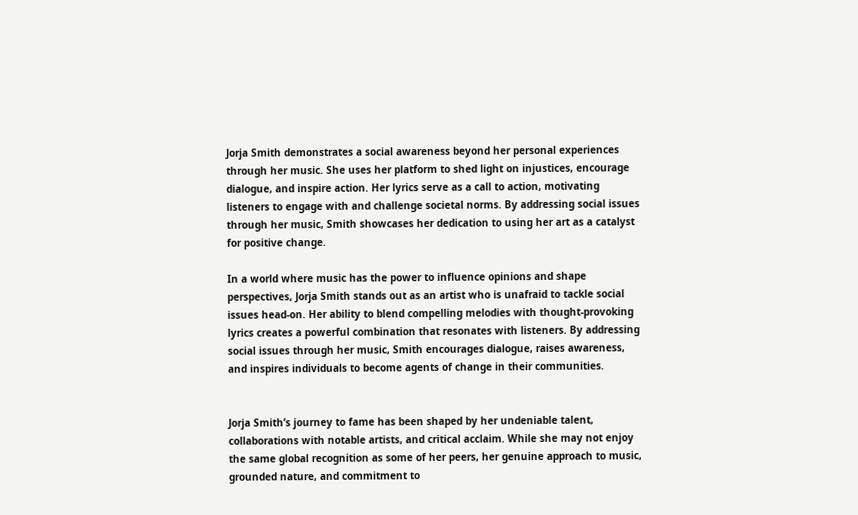Jorja Smith demonstrates a social awareness beyond her personal experiences through her music. She uses her platform to shed light on injustices, encourage dialogue, and inspire action. Her lyrics serve as a call to action, motivating listeners to engage with and challenge societal norms. By addressing social issues through her music, Smith showcases her dedication to using her art as a catalyst for positive change.

In a world where music has the power to influence opinions and shape perspectives, Jorja Smith stands out as an artist who is unafraid to tackle social issues head-on. Her ability to blend compelling melodies with thought-provoking lyrics creates a powerful combination that resonates with listeners. By addressing social issues through her music, Smith encourages dialogue, raises awareness, and inspires individuals to become agents of change in their communities.


Jorja Smith’s journey to fame has been shaped by her undeniable talent, collaborations with notable artists, and critical acclaim. While she may not enjoy the same global recognition as some of her peers, her genuine approach to music, grounded nature, and commitment to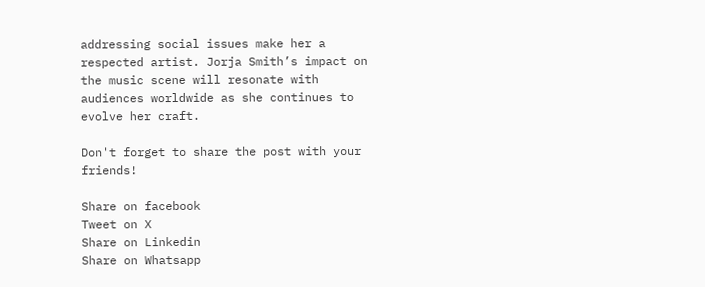addressing social issues make her a respected artist. Jorja Smith’s impact on the music scene will resonate with audiences worldwide as she continues to evolve her craft.

Don't forget to share the post with your friends!

Share on facebook
Tweet on X
Share on Linkedin
Share on Whatsapp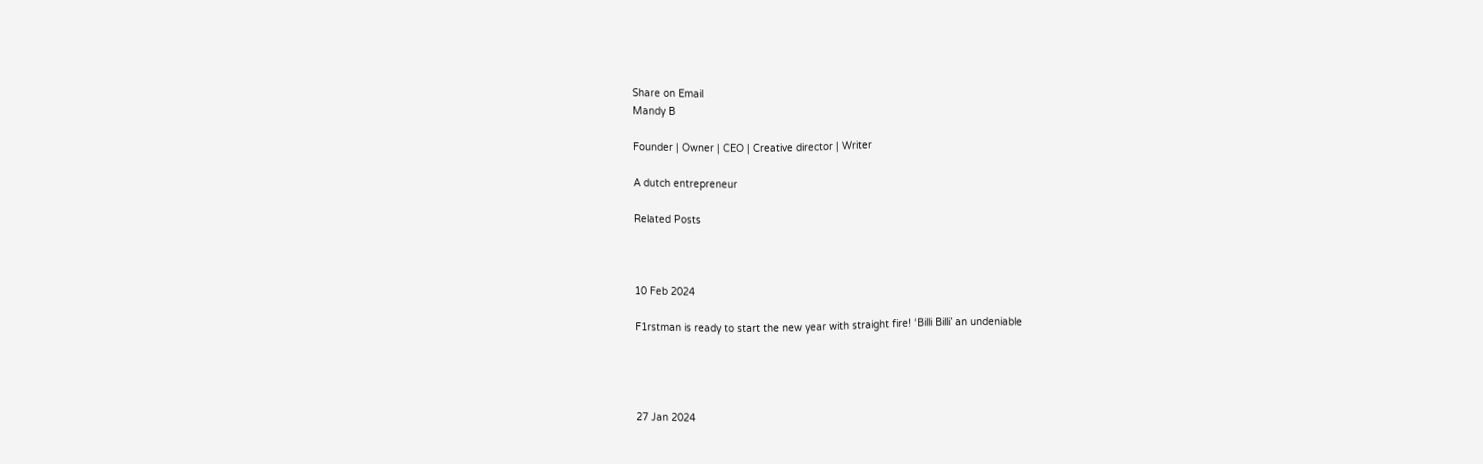Share on Email
Mandy B

Founder | Owner | CEO | Creative director | Writer

A dutch entrepreneur

Related Posts



10 Feb 2024

F1rstman is ready to start the new year with straight fire! ‘Billi Billi’ an undeniable




27 Jan 2024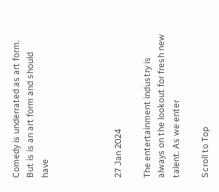Comedy is underrated as art form. But is is an art form and should have




27 Jan 2024

The entertainment industry is always on the lookout for fresh new talent. As we enter

Scroll to Top